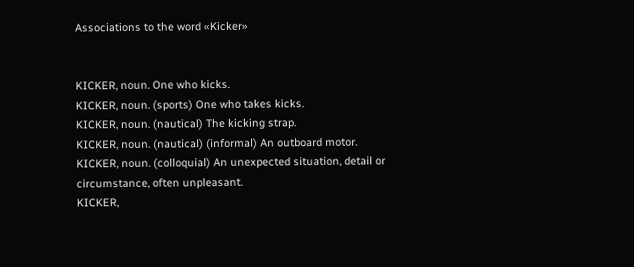Associations to the word «Kicker»


KICKER, noun. One who kicks.
KICKER, noun. (sports) One who takes kicks.
KICKER, noun. (nautical) The kicking strap.
KICKER, noun. (nautical) (informal) An outboard motor.
KICKER, noun. (colloquial) An unexpected situation, detail or circumstance, often unpleasant.
KICKER,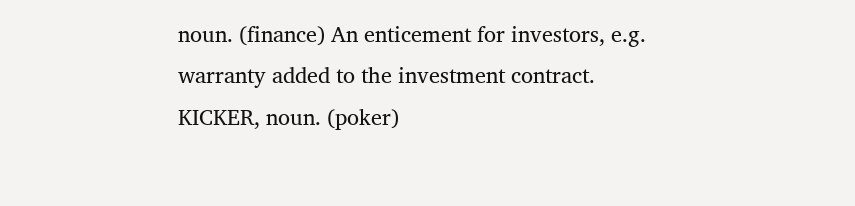noun. (finance) An enticement for investors, e.g. warranty added to the investment contract.
KICKER, noun. (poker)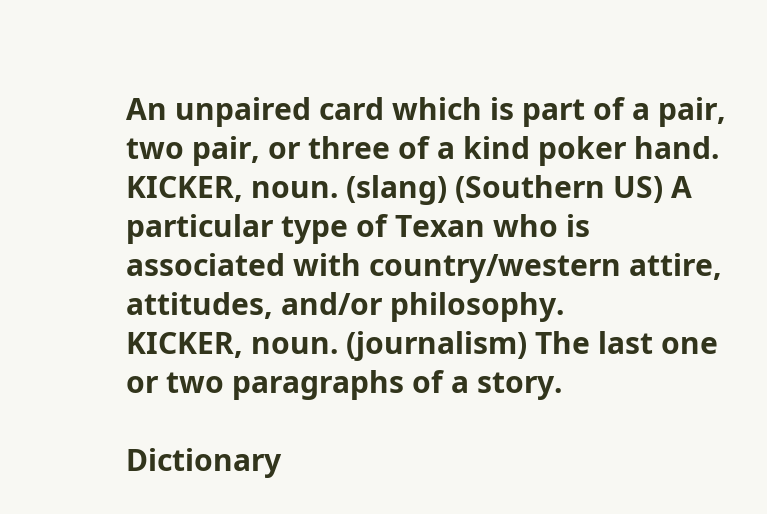An unpaired card which is part of a pair, two pair, or three of a kind poker hand.
KICKER, noun. (slang) (Southern US) A particular type of Texan who is associated with country/western attire, attitudes, and/or philosophy.
KICKER, noun. (journalism) The last one or two paragraphs of a story.

Dictionary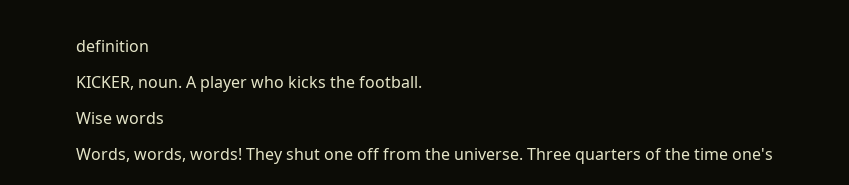definition

KICKER, noun. A player who kicks the football.

Wise words

Words, words, words! They shut one off from the universe. Three quarters of the time one's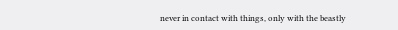never in contact with things, only with the beastly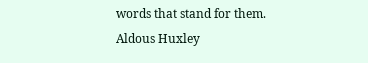words that stand for them.
Aldous Huxley